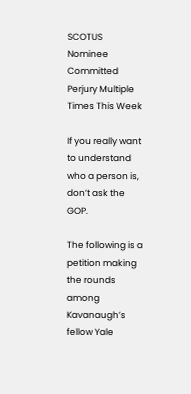SCOTUS Nominee Committed Perjury Multiple Times This Week

If you really want to understand who a person is, don’t ask the GOP.

The following is a petition making the rounds among Kavanaugh’s fellow Yale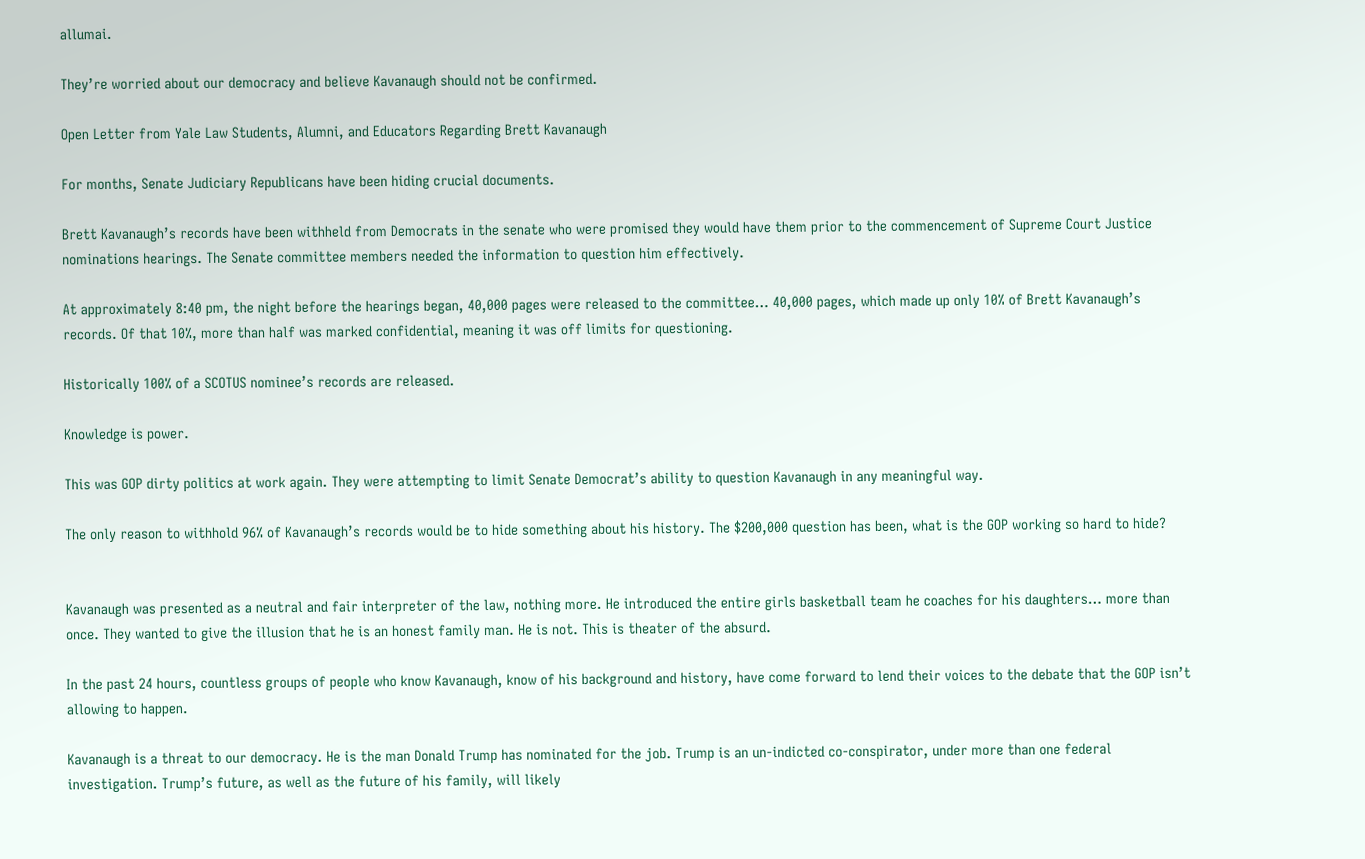allumai.

They’re worried about our democracy and believe Kavanaugh should not be confirmed.

Open Letter from Yale Law Students, Alumni, and Educators Regarding Brett Kavanaugh

For months, Senate Judiciary Republicans have been hiding crucial documents.

Brett Kavanaugh’s records have been withheld from Democrats in the senate who were promised they would have them prior to the commencement of Supreme Court Justice nominations hearings. The Senate committee members needed the information to question him effectively.

At approximately 8:40 pm, the night before the hearings began, 40,000 pages were released to the committee… 40,000 pages, which made up only 10% of Brett Kavanaugh’s records. Of that 10%, more than half was marked confidential, meaning it was off limits for questioning.

Historically 100% of a SCOTUS nominee’s records are released.

Knowledge is power.

This was GOP dirty politics at work again. They were attempting to limit Senate Democrat’s ability to question Kavanaugh in any meaningful way.

The only reason to withhold 96% of Kavanaugh’s records would be to hide something about his history. The $200,000 question has been, what is the GOP working so hard to hide?


Kavanaugh was presented as a neutral and fair interpreter of the law, nothing more. He introduced the entire girls basketball team he coaches for his daughters… more than once. They wanted to give the illusion that he is an honest family man. He is not. This is theater of the absurd.

In the past 24 hours, countless groups of people who know Kavanaugh, know of his background and history, have come forward to lend their voices to the debate that the GOP isn’t allowing to happen.

Kavanaugh is a threat to our democracy. He is the man Donald Trump has nominated for the job. Trump is an un-indicted co-conspirator, under more than one federal investigation. Trump’s future, as well as the future of his family, will likely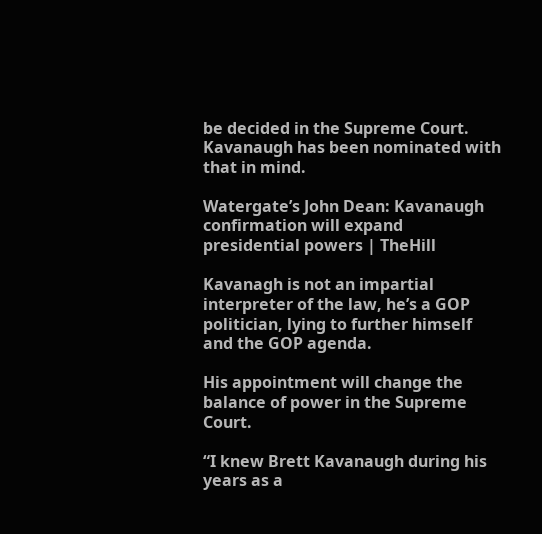be decided in the Supreme Court. Kavanaugh has been nominated with that in mind.

Watergate’s John Dean: Kavanaugh confirmation will expand presidential powers | TheHill

Kavanagh is not an impartial interpreter of the law, he’s a GOP politician, lying to further himself and the GOP agenda.

His appointment will change the balance of power in the Supreme Court.

“I knew Brett Kavanaugh during his years as a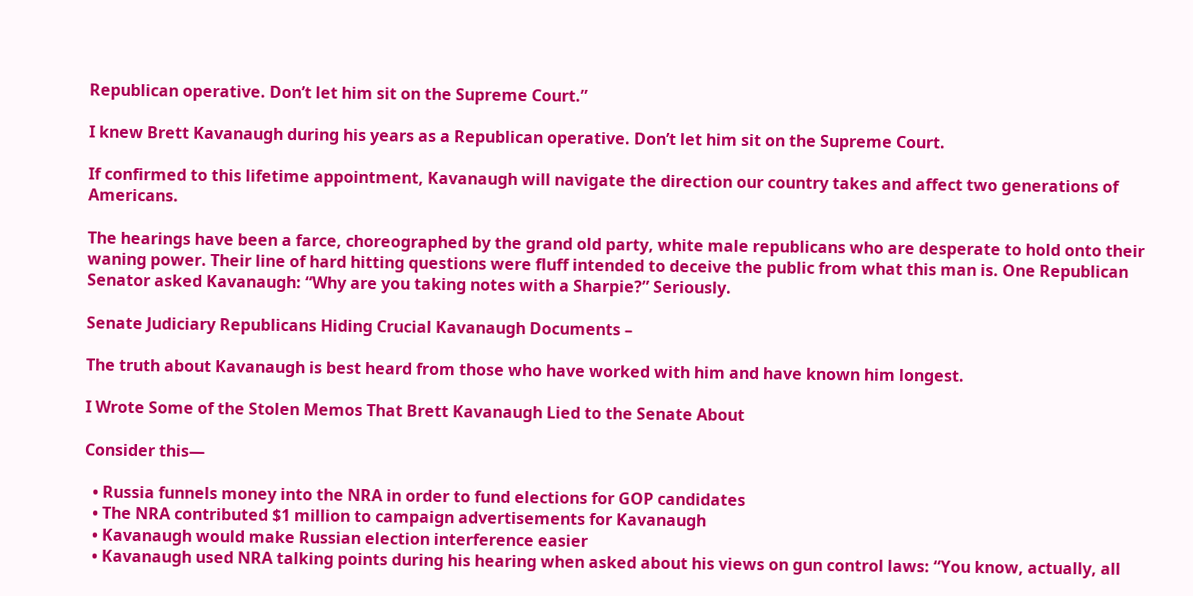Republican operative. Don’t let him sit on the Supreme Court.”

I knew Brett Kavanaugh during his years as a Republican operative. Don’t let him sit on the Supreme Court.

If confirmed to this lifetime appointment, Kavanaugh will navigate the direction our country takes and affect two generations of Americans.

The hearings have been a farce, choreographed by the grand old party, white male republicans who are desperate to hold onto their waning power. Their line of hard hitting questions were fluff intended to deceive the public from what this man is. One Republican Senator asked Kavanaugh: “Why are you taking notes with a Sharpie?” Seriously.

Senate Judiciary Republicans Hiding Crucial Kavanaugh Documents –

The truth about Kavanaugh is best heard from those who have worked with him and have known him longest.

I Wrote Some of the Stolen Memos That Brett Kavanaugh Lied to the Senate About

Consider this—

  • Russia funnels money into the NRA in order to fund elections for GOP candidates
  • The NRA contributed $1 million to campaign advertisements for Kavanaugh
  • Kavanaugh would make Russian election interference easier
  • Kavanaugh used NRA talking points during his hearing when asked about his views on gun control laws: “You know, actually, all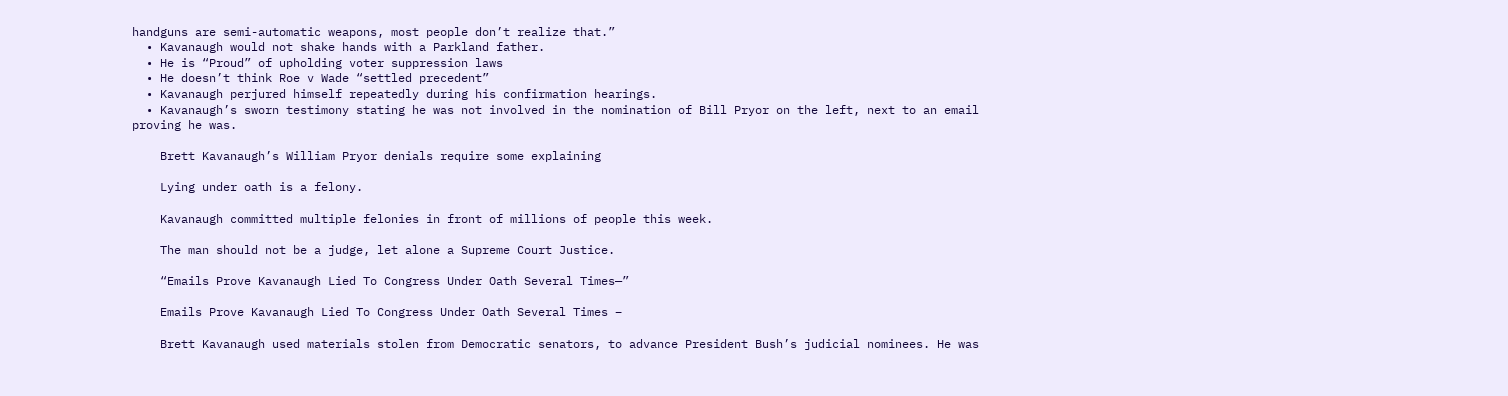handguns are semi-automatic weapons, most people don’t realize that.”
  • Kavanaugh would not shake hands with a Parkland father.
  • He is “Proud” of upholding voter suppression laws
  • He doesn’t think Roe v Wade “settled precedent”
  • Kavanaugh perjured himself repeatedly during his confirmation hearings.
  • Kavanaugh’s sworn testimony stating he was not involved in the nomination of Bill Pryor on the left, next to an email proving he was.

    Brett Kavanaugh’s William Pryor denials require some explaining

    Lying under oath is a felony.

    Kavanaugh committed multiple felonies in front of millions of people this week.

    The man should not be a judge, let alone a Supreme Court Justice.

    “Emails Prove Kavanaugh Lied To Congress Under Oath Several Times—”

    Emails Prove Kavanaugh Lied To Congress Under Oath Several Times –

    Brett Kavanaugh used materials stolen from Democratic senators, to advance President Bush’s judicial nominees. He was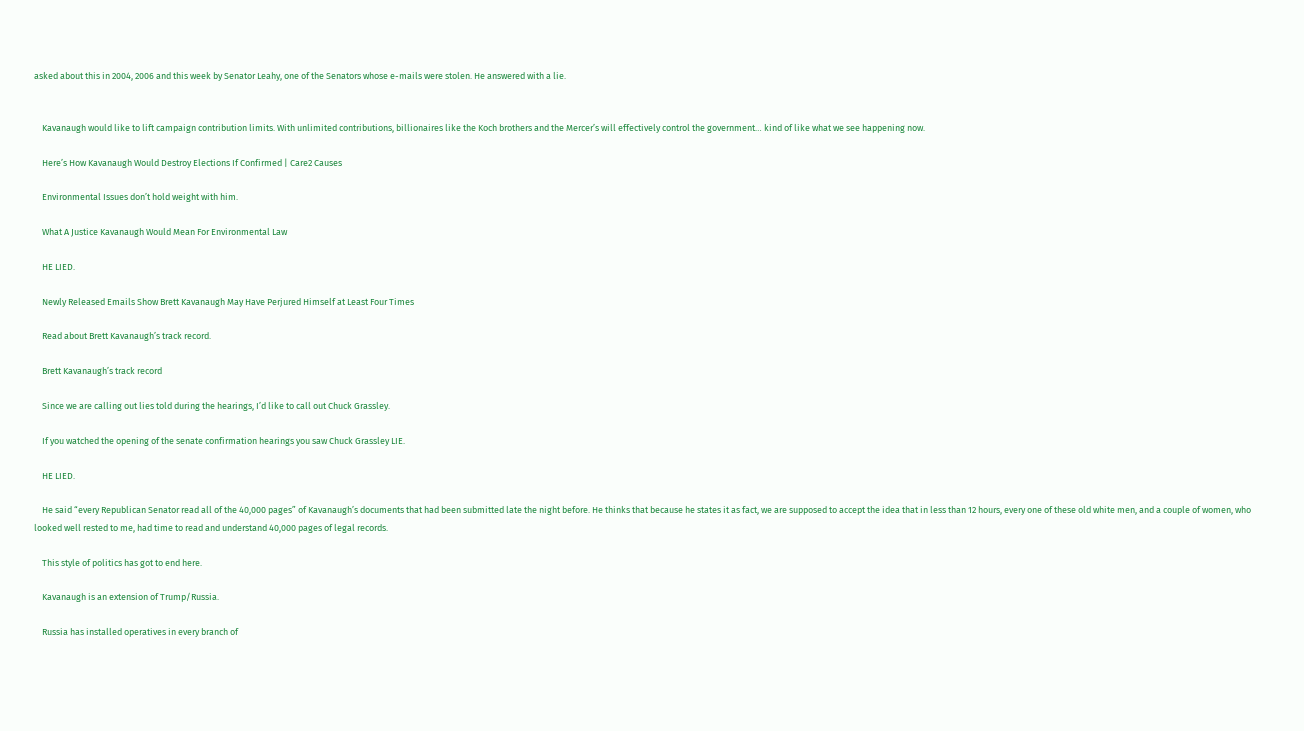asked about this in 2004, 2006 and this week by Senator Leahy, one of the Senators whose e-mails were stolen. He answered with a lie.


    Kavanaugh would like to lift campaign contribution limits. With unlimited contributions, billionaires like the Koch brothers and the Mercer’s will effectively control the government… kind of like what we see happening now.

    Here’s How Kavanaugh Would Destroy Elections If Confirmed | Care2 Causes

    Environmental Issues don’t hold weight with him.

    What A Justice Kavanaugh Would Mean For Environmental Law

    HE LIED.

    Newly Released Emails Show Brett Kavanaugh May Have Perjured Himself at Least Four Times

    Read about Brett Kavanaugh’s track record.

    Brett Kavanaugh’s track record

    Since we are calling out lies told during the hearings, I’d like to call out Chuck Grassley.

    If you watched the opening of the senate confirmation hearings you saw Chuck Grassley LIE.

    HE LIED.

    He said “every Republican Senator read all of the 40,000 pages” of Kavanaugh’s documents that had been submitted late the night before. He thinks that because he states it as fact, we are supposed to accept the idea that in less than 12 hours, every one of these old white men, and a couple of women, who looked well rested to me, had time to read and understand 40,000 pages of legal records.

    This style of politics has got to end here.

    Kavanaugh is an extension of Trump/Russia.

    Russia has installed operatives in every branch of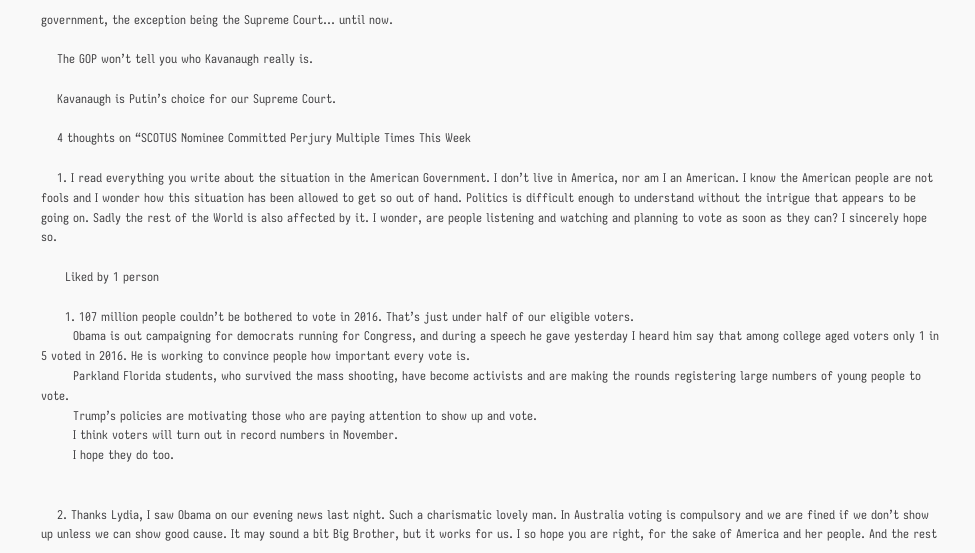government, the exception being the Supreme Court… until now.

    The GOP won’t tell you who Kavanaugh really is.

    Kavanaugh is Putin’s choice for our Supreme Court.

    4 thoughts on “SCOTUS Nominee Committed Perjury Multiple Times This Week

    1. I read everything you write about the situation in the American Government. I don’t live in America, nor am I an American. I know the American people are not fools and I wonder how this situation has been allowed to get so out of hand. Politics is difficult enough to understand without the intrigue that appears to be going on. Sadly the rest of the World is also affected by it. I wonder, are people listening and watching and planning to vote as soon as they can? I sincerely hope so.

      Liked by 1 person

      1. 107 million people couldn’t be bothered to vote in 2016. That’s just under half of our eligible voters.
        Obama is out campaigning for democrats running for Congress, and during a speech he gave yesterday I heard him say that among college aged voters only 1 in 5 voted in 2016. He is working to convince people how important every vote is.
        Parkland Florida students, who survived the mass shooting, have become activists and are making the rounds registering large numbers of young people to vote.
        Trump’s policies are motivating those who are paying attention to show up and vote.
        I think voters will turn out in record numbers in November.
        I hope they do too.


    2. Thanks Lydia, I saw Obama on our evening news last night. Such a charismatic lovely man. In Australia voting is compulsory and we are fined if we don’t show up unless we can show good cause. It may sound a bit Big Brother, but it works for us. I so hope you are right, for the sake of America and her people. And the rest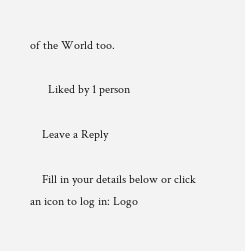of the World too.

      Liked by 1 person

    Leave a Reply

    Fill in your details below or click an icon to log in: Logo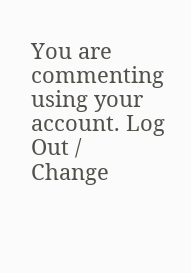You are commenting using your account. Log Out /  Change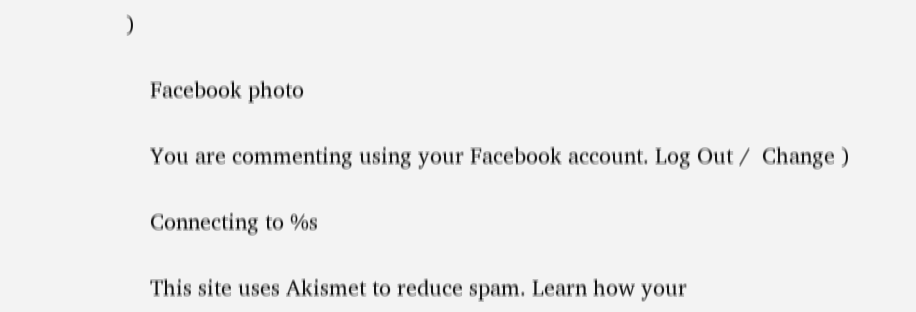)

    Facebook photo

    You are commenting using your Facebook account. Log Out /  Change )

    Connecting to %s

    This site uses Akismet to reduce spam. Learn how your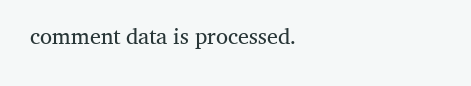comment data is processed.